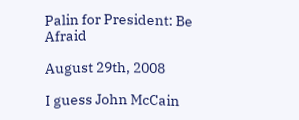Palin for President: Be Afraid

August 29th, 2008

I guess John McCain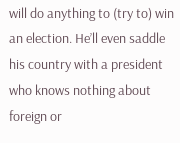will do anything to (try to) win an election. He’ll even saddle his country with a president who knows nothing about foreign or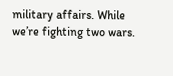military affairs. While we’re fighting two wars.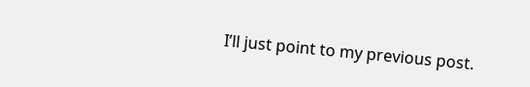I’ll just point to my previous post.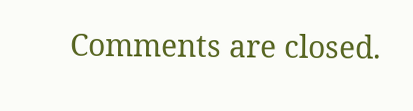Comments are closed.